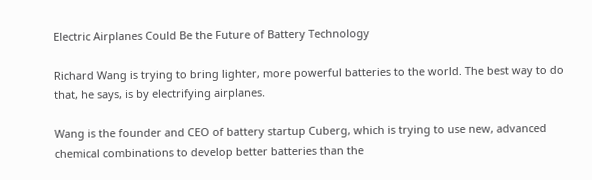Electric Airplanes Could Be the Future of Battery Technology

Richard Wang is trying to bring lighter, more powerful batteries to the world. The best way to do that, he says, is by electrifying airplanes.

Wang is the founder and CEO of battery startup Cuberg, which is trying to use new, advanced chemical combinations to develop better batteries than the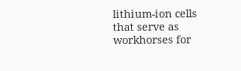lithium-ion cells that serve as workhorses for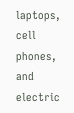laptops, cell phones, and electric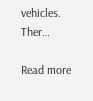vehicles. Ther…

Read more